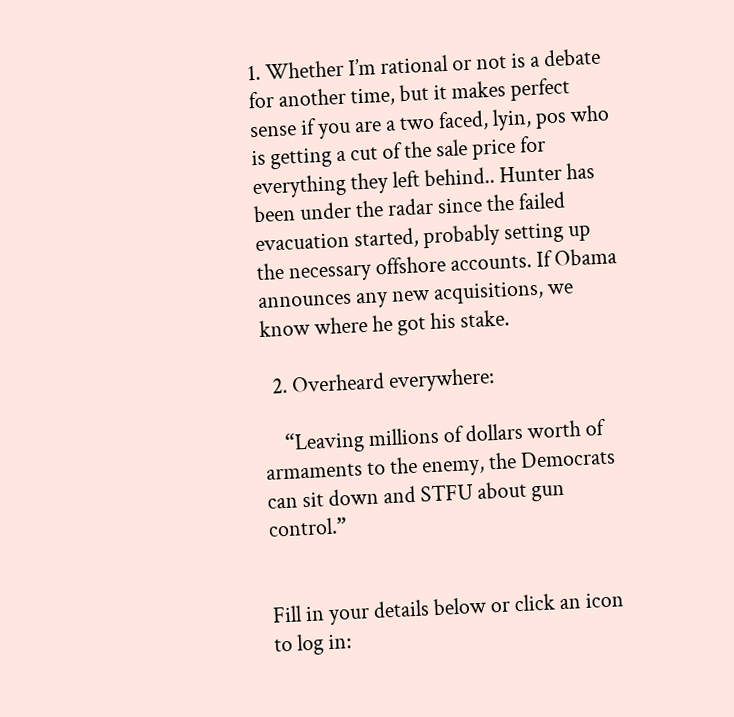1. Whether I’m rational or not is a debate for another time, but it makes perfect sense if you are a two faced, lyin, pos who is getting a cut of the sale price for everything they left behind.. Hunter has been under the radar since the failed evacuation started, probably setting up the necessary offshore accounts. If Obama announces any new acquisitions, we know where he got his stake.

  2. Overheard everywhere:

    “Leaving millions of dollars worth of armaments to the enemy, the Democrats can sit down and STFU about gun control.”


Fill in your details below or click an icon to log in: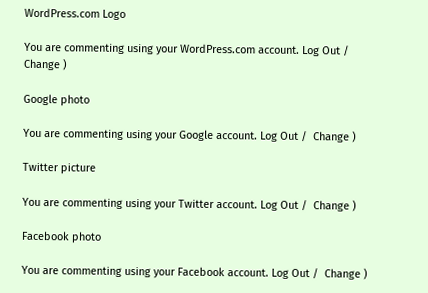WordPress.com Logo

You are commenting using your WordPress.com account. Log Out /  Change )

Google photo

You are commenting using your Google account. Log Out /  Change )

Twitter picture

You are commenting using your Twitter account. Log Out /  Change )

Facebook photo

You are commenting using your Facebook account. Log Out /  Change )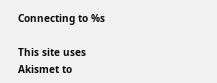Connecting to %s

This site uses Akismet to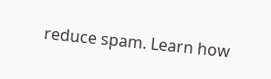reduce spam. Learn how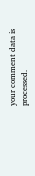your comment data is processed.